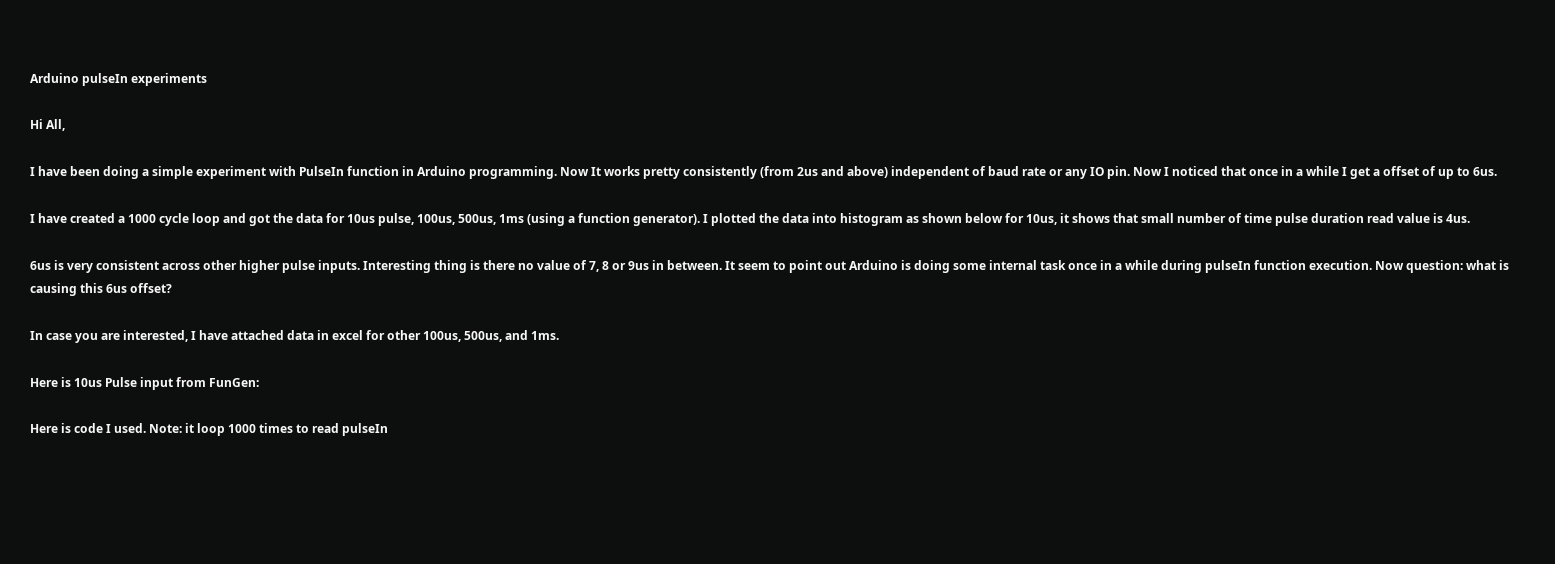Arduino pulseIn experiments

Hi All,

I have been doing a simple experiment with PulseIn function in Arduino programming. Now It works pretty consistently (from 2us and above) independent of baud rate or any IO pin. Now I noticed that once in a while I get a offset of up to 6us.

I have created a 1000 cycle loop and got the data for 10us pulse, 100us, 500us, 1ms (using a function generator). I plotted the data into histogram as shown below for 10us, it shows that small number of time pulse duration read value is 4us.

6us is very consistent across other higher pulse inputs. Interesting thing is there no value of 7, 8 or 9us in between. It seem to point out Arduino is doing some internal task once in a while during pulseIn function execution. Now question: what is causing this 6us offset?

In case you are interested, I have attached data in excel for other 100us, 500us, and 1ms.

Here is 10us Pulse input from FunGen:

Here is code I used. Note: it loop 1000 times to read pulseIn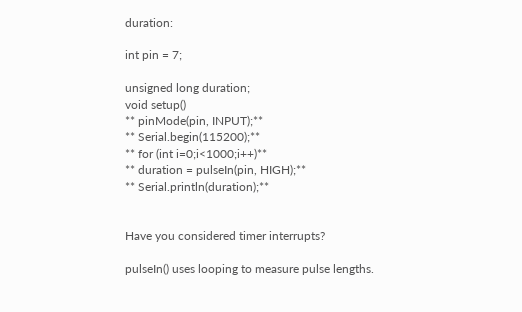duration:

int pin = 7;

unsigned long duration;
void setup()
** pinMode(pin, INPUT);**
** Serial.begin(115200);**
** for (int i=0;i<1000;i++)**
** duration = pulseIn(pin, HIGH);**
** Serial.println(duration);**


Have you considered timer interrupts?

pulseIn() uses looping to measure pulse lengths.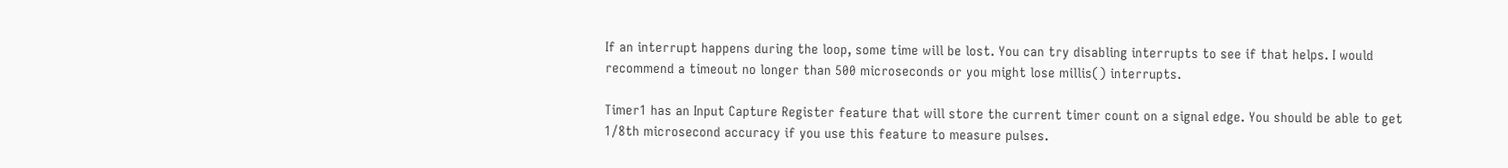If an interrupt happens during the loop, some time will be lost. You can try disabling interrupts to see if that helps. I would recommend a timeout no longer than 500 microseconds or you might lose millis() interrupts.

Timer1 has an Input Capture Register feature that will store the current timer count on a signal edge. You should be able to get 1/8th microsecond accuracy if you use this feature to measure pulses.